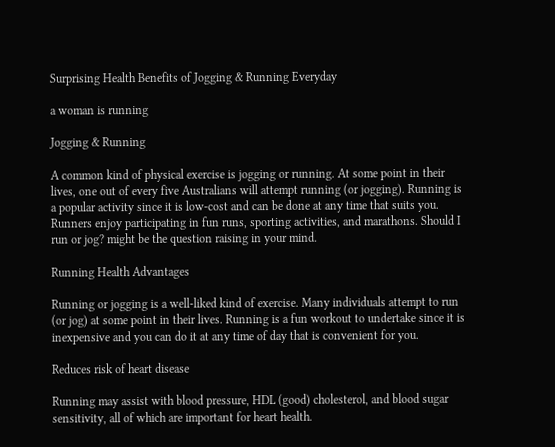Surprising Health Benefits of Jogging & Running Everyday

a woman is running

Jogging & Running

A common kind of physical exercise is jogging or running. At some point in their lives, one out of every five Australians will attempt running (or jogging). Running is a popular activity since it is low-cost and can be done at any time that suits you. Runners enjoy participating in fun runs, sporting activities, and marathons. Should I run or jog? might be the question raising in your mind.

Running Health Advantages

Running or jogging is a well-liked kind of exercise. Many individuals attempt to run (or jog) at some point in their lives. Running is a fun workout to undertake since it is inexpensive and you can do it at any time of day that is convenient for you.

Reduces risk of heart disease

Running may assist with blood pressure, HDL (good) cholesterol, and blood sugar sensitivity, all of which are important for heart health.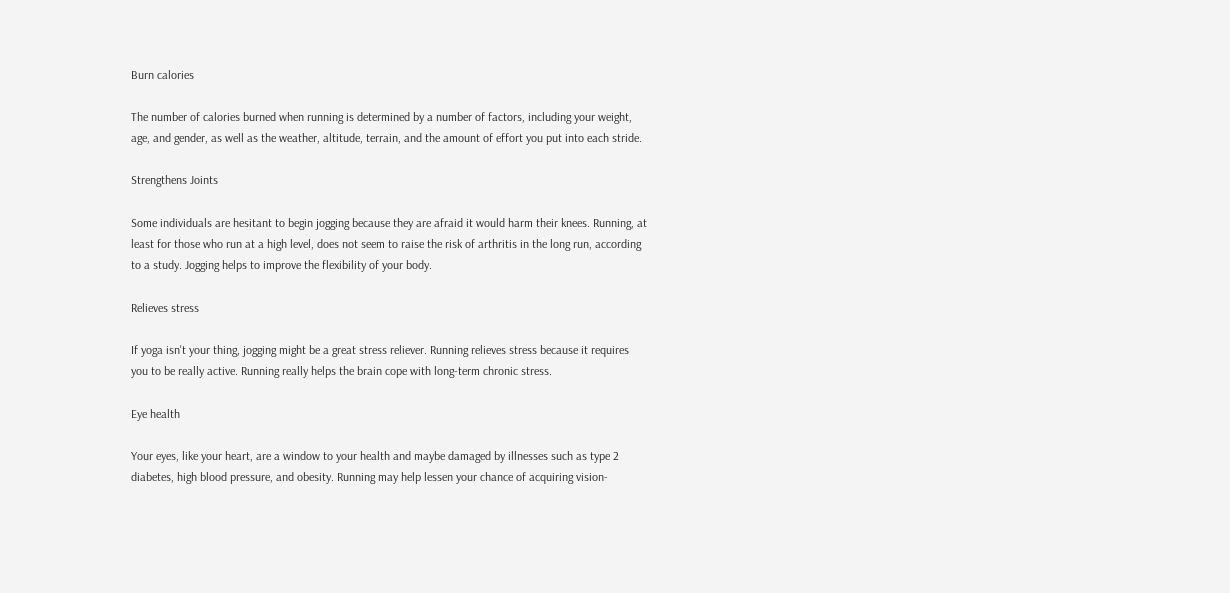Burn calories

The number of calories burned when running is determined by a number of factors, including your weight, age, and gender, as well as the weather, altitude, terrain, and the amount of effort you put into each stride.

Strengthens Joints

Some individuals are hesitant to begin jogging because they are afraid it would harm their knees. Running, at least for those who run at a high level, does not seem to raise the risk of arthritis in the long run, according to a study. Jogging helps to improve the flexibility of your body.

Relieves stress

If yoga isn't your thing, jogging might be a great stress reliever. Running relieves stress because it requires you to be really active. Running really helps the brain cope with long-term chronic stress.

Eye health

Your eyes, like your heart, are a window to your health and maybe damaged by illnesses such as type 2 diabetes, high blood pressure, and obesity. Running may help lessen your chance of acquiring vision-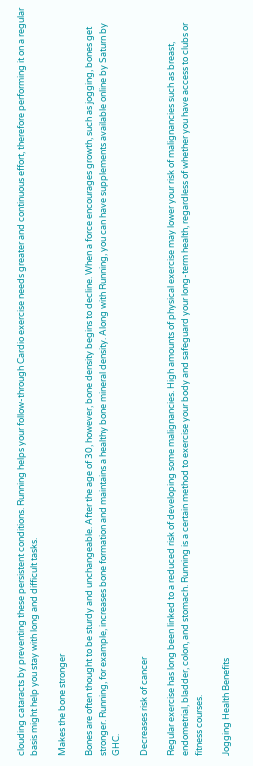clouding cataracts by preventing these persistent conditions. Running helps your follow-through Cardio exercise needs greater and continuous effort, therefore performing it on a regular basis might help you stay with long and difficult tasks.

Makes the bone stronger

Bones are often thought to be sturdy and unchangeable. After the age of 30, however, bone density begins to decline. When a force encourages growth, such as jogging, bones get stronger. Running, for example, increases bone formation and maintains a healthy bone mineral density. Along with Running, you can have supplements available online by Saturn by GHC.

Decreases risk of cancer

Regular exercise has long been linked to a reduced risk of developing some malignancies. High amounts of physical exercise may lower your risk of malignancies such as breast, endometrial, bladder, colon, and stomach. Running is a certain method to exercise your body and safeguard your long-term health, regardless of whether you have access to clubs or fitness courses.

Jogging Health Benefits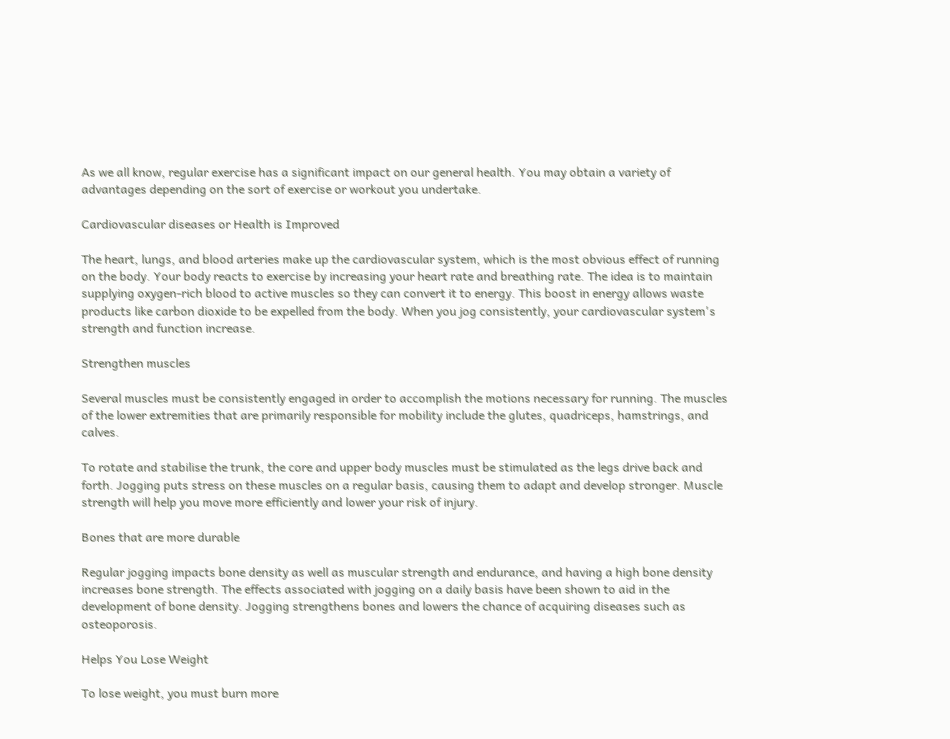As we all know, regular exercise has a significant impact on our general health. You may obtain a variety of advantages depending on the sort of exercise or workout you undertake.

Cardiovascular diseases or Health is Improved

The heart, lungs, and blood arteries make up the cardiovascular system, which is the most obvious effect of running on the body. Your body reacts to exercise by increasing your heart rate and breathing rate. The idea is to maintain supplying oxygen-rich blood to active muscles so they can convert it to energy. This boost in energy allows waste products like carbon dioxide to be expelled from the body. When you jog consistently, your cardiovascular system's strength and function increase.

Strengthen muscles

Several muscles must be consistently engaged in order to accomplish the motions necessary for running. The muscles of the lower extremities that are primarily responsible for mobility include the glutes, quadriceps, hamstrings, and calves.

To rotate and stabilise the trunk, the core and upper body muscles must be stimulated as the legs drive back and forth. Jogging puts stress on these muscles on a regular basis, causing them to adapt and develop stronger. Muscle strength will help you move more efficiently and lower your risk of injury.

Bones that are more durable

Regular jogging impacts bone density as well as muscular strength and endurance, and having a high bone density increases bone strength. The effects associated with jogging on a daily basis have been shown to aid in the development of bone density. Jogging strengthens bones and lowers the chance of acquiring diseases such as osteoporosis.

Helps You Lose Weight

To lose weight, you must burn more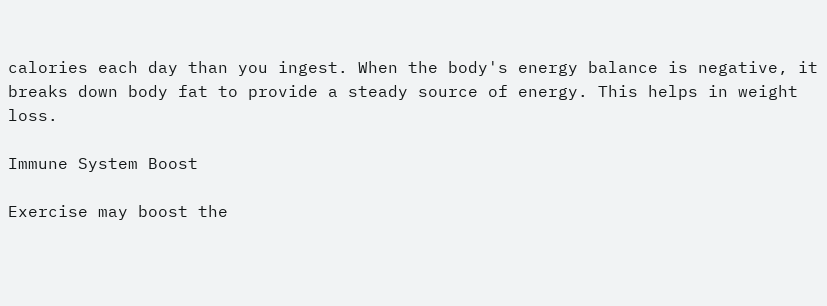calories each day than you ingest. When the body's energy balance is negative, it breaks down body fat to provide a steady source of energy. This helps in weight loss.

Immune System Boost

Exercise may boost the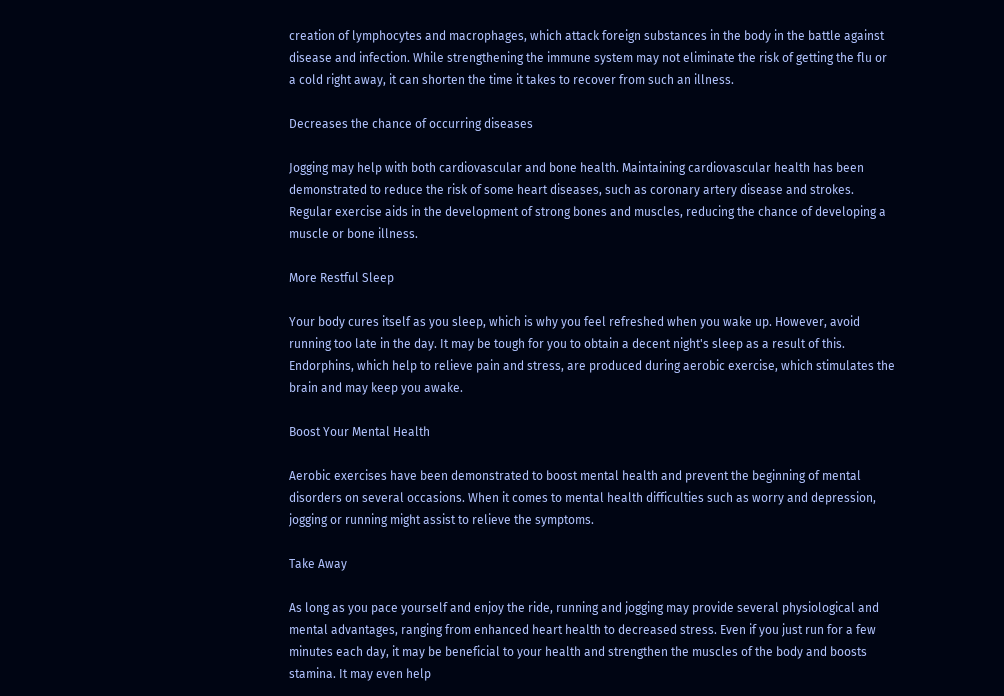creation of lymphocytes and macrophages, which attack foreign substances in the body in the battle against disease and infection. While strengthening the immune system may not eliminate the risk of getting the flu or a cold right away, it can shorten the time it takes to recover from such an illness.

Decreases the chance of occurring diseases

Jogging may help with both cardiovascular and bone health. Maintaining cardiovascular health has been demonstrated to reduce the risk of some heart diseases, such as coronary artery disease and strokes. Regular exercise aids in the development of strong bones and muscles, reducing the chance of developing a muscle or bone illness.

More Restful Sleep

Your body cures itself as you sleep, which is why you feel refreshed when you wake up. However, avoid running too late in the day. It may be tough for you to obtain a decent night's sleep as a result of this. Endorphins, which help to relieve pain and stress, are produced during aerobic exercise, which stimulates the brain and may keep you awake.

Boost Your Mental Health

Aerobic exercises have been demonstrated to boost mental health and prevent the beginning of mental disorders on several occasions. When it comes to mental health difficulties such as worry and depression, jogging or running might assist to relieve the symptoms.

Take Away

As long as you pace yourself and enjoy the ride, running and jogging may provide several physiological and mental advantages, ranging from enhanced heart health to decreased stress. Even if you just run for a few minutes each day, it may be beneficial to your health and strengthen the muscles of the body and boosts stamina. It may even help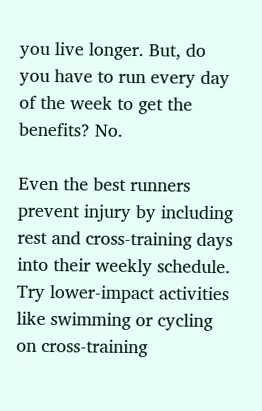you live longer. But, do you have to run every day of the week to get the benefits? No.

Even the best runners prevent injury by including rest and cross-training days into their weekly schedule. Try lower-impact activities like swimming or cycling on cross-training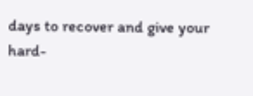days to recover and give your hard-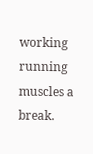working running muscles a break.